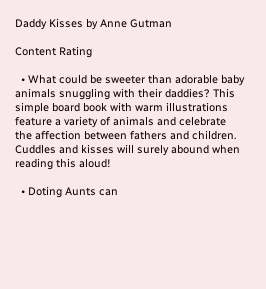Daddy Kisses by Anne Gutman

Content Rating

  • What could be sweeter than adorable baby animals snuggling with their daddies? This simple board book with warm illustrations feature a variety of animals and celebrate the affection between fathers and children. Cuddles and kisses will surely abound when reading this aloud!

  • Doting Aunts can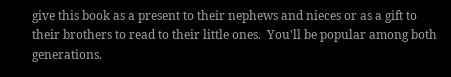give this book as a present to their nephews and nieces or as a gift to their brothers to read to their little ones.  You'll be popular among both generations.